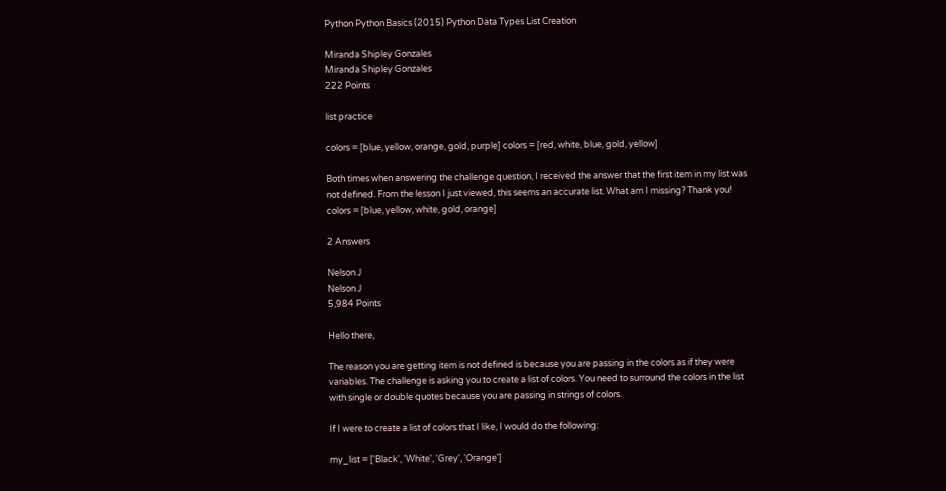Python Python Basics (2015) Python Data Types List Creation

Miranda Shipley Gonzales
Miranda Shipley Gonzales
222 Points

list practice

colors = [blue, yellow, orange, gold, purple] colors = [red, white, blue, gold, yellow]

Both times when answering the challenge question, I received the answer that the first item in my list was not defined. From the lesson I just viewed, this seems an accurate list. What am I missing? Thank you!
colors = [blue, yellow, white, gold, orange]

2 Answers

Nelson J
Nelson J
5,984 Points

Hello there,

The reason you are getting item is not defined is because you are passing in the colors as if they were variables. The challenge is asking you to create a list of colors. You need to surround the colors in the list with single or double quotes because you are passing in strings of colors.

If I were to create a list of colors that I like, I would do the following:

my_list = ['Black', 'White', 'Grey', 'Orange']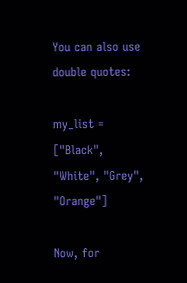You can also use double quotes:

my_list = ["Black", "White", "Grey", "Orange"]

Now, for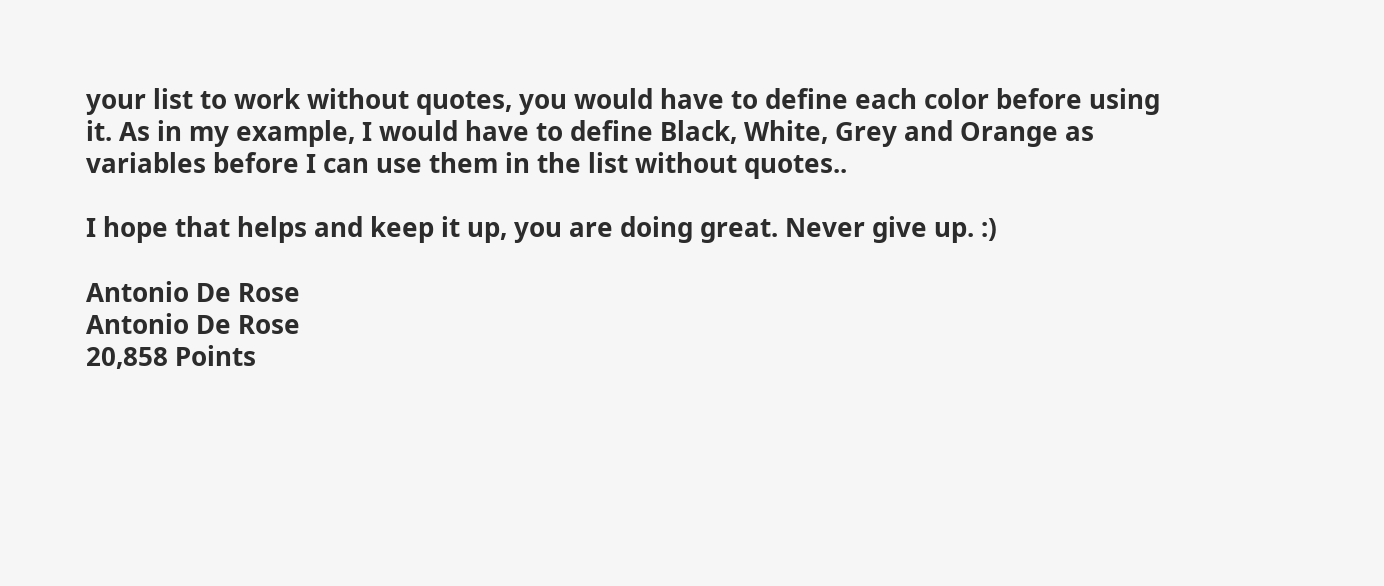your list to work without quotes, you would have to define each color before using it. As in my example, I would have to define Black, White, Grey and Orange as variables before I can use them in the list without quotes..

I hope that helps and keep it up, you are doing great. Never give up. :)

Antonio De Rose
Antonio De Rose
20,858 Points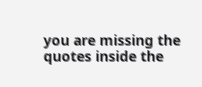you are missing the quotes inside the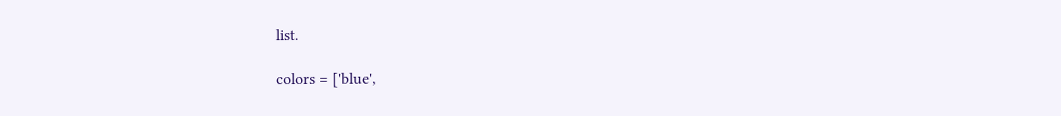list.

colors = ['blue',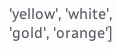'yellow', 'white', 'gold', 'orange']